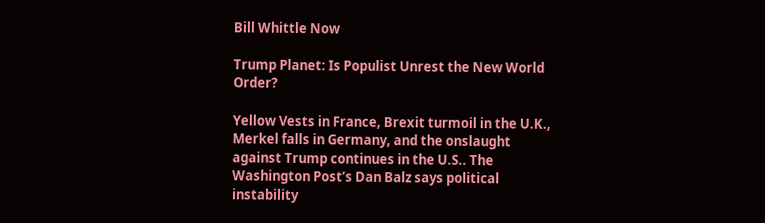Bill Whittle Now

Trump Planet: Is Populist Unrest the New World Order?

Yellow Vests in France, Brexit turmoil in the U.K., Merkel falls in Germany, and the onslaught against Trump continues in the U.S.. The Washington Post’s Dan Balz says political instability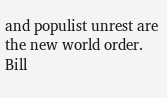and populist unrest are the new world order. Bill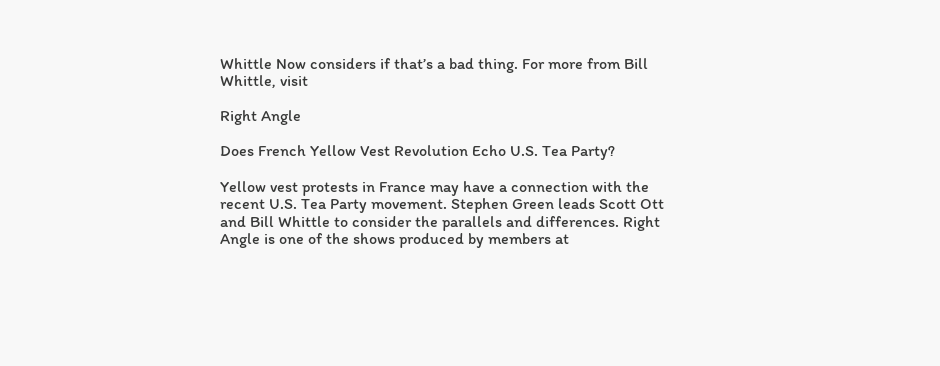Whittle Now considers if that’s a bad thing. For more from Bill Whittle, visit

Right Angle

Does French Yellow Vest Revolution Echo U.S. Tea Party?

Yellow vest protests in France may have a connection with the recent U.S. Tea Party movement. Stephen Green leads Scott Ott and Bill Whittle to consider the parallels and differences. Right Angle is one of the shows produced by members at